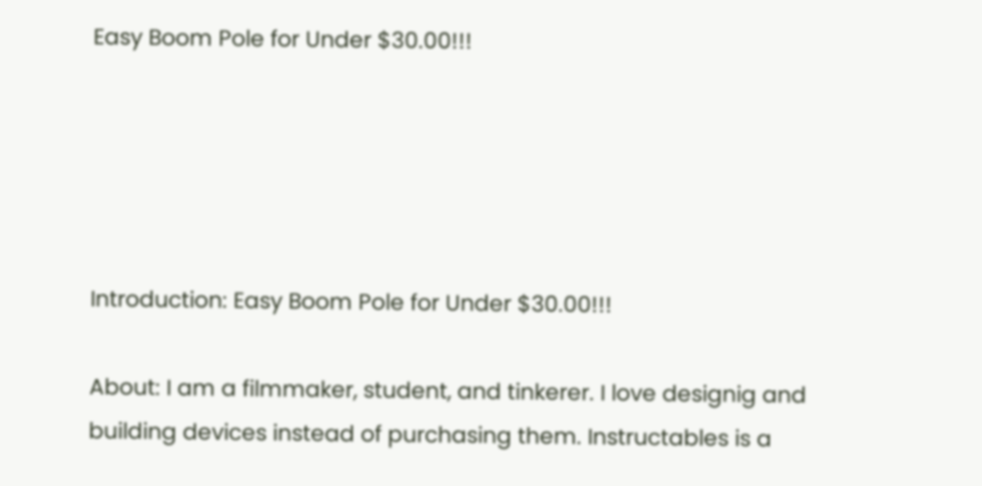Easy Boom Pole for Under $30.00!!!





Introduction: Easy Boom Pole for Under $30.00!!!

About: I am a filmmaker, student, and tinkerer. I love designig and building devices instead of purchasing them. Instructables is a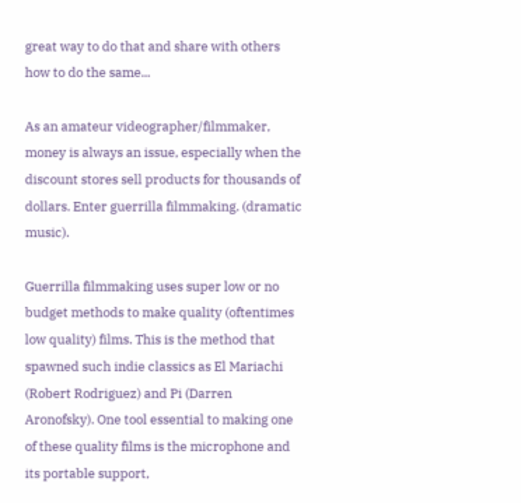great way to do that and share with others how to do the same...

As an amateur videographer/filmmaker, money is always an issue, especially when the discount stores sell products for thousands of dollars. Enter guerrilla filmmaking. (dramatic music).

Guerrilla filmmaking uses super low or no budget methods to make quality (oftentimes low quality) films. This is the method that spawned such indie classics as El Mariachi (Robert Rodriguez) and Pi (Darren Aronofsky). One tool essential to making one of these quality films is the microphone and its portable support,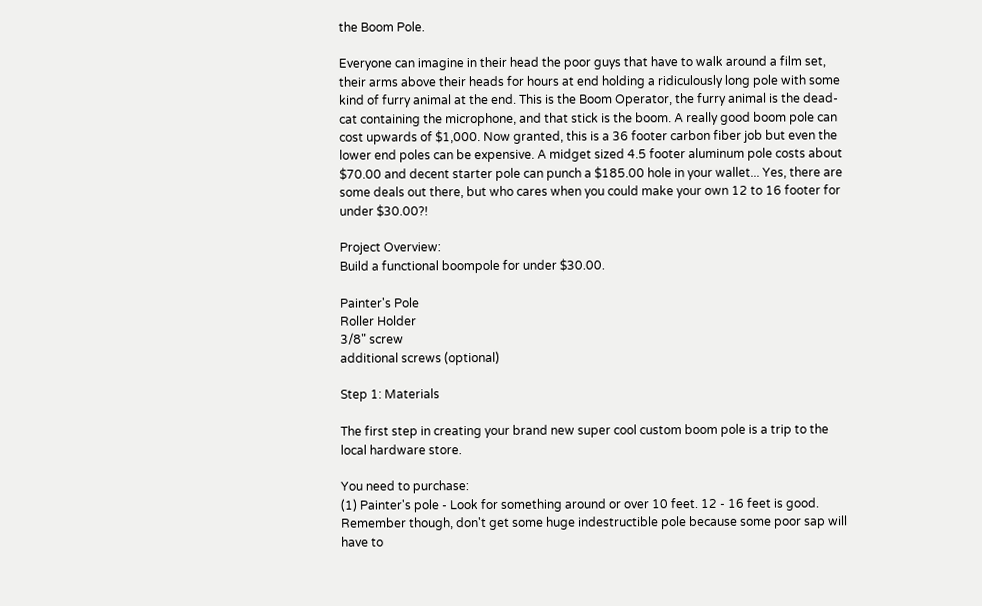the Boom Pole.

Everyone can imagine in their head the poor guys that have to walk around a film set, their arms above their heads for hours at end holding a ridiculously long pole with some kind of furry animal at the end. This is the Boom Operator, the furry animal is the dead-cat containing the microphone, and that stick is the boom. A really good boom pole can cost upwards of $1,000. Now granted, this is a 36 footer carbon fiber job but even the lower end poles can be expensive. A midget sized 4.5 footer aluminum pole costs about $70.00 and decent starter pole can punch a $185.00 hole in your wallet... Yes, there are some deals out there, but who cares when you could make your own 12 to 16 footer for under $30.00?!

Project Overview:
Build a functional boompole for under $30.00.

Painter's Pole
Roller Holder
3/8" screw
additional screws (optional)

Step 1: Materials

The first step in creating your brand new super cool custom boom pole is a trip to the local hardware store.

You need to purchase:
(1) Painter's pole - Look for something around or over 10 feet. 12 - 16 feet is good. Remember though, don't get some huge indestructible pole because some poor sap will have to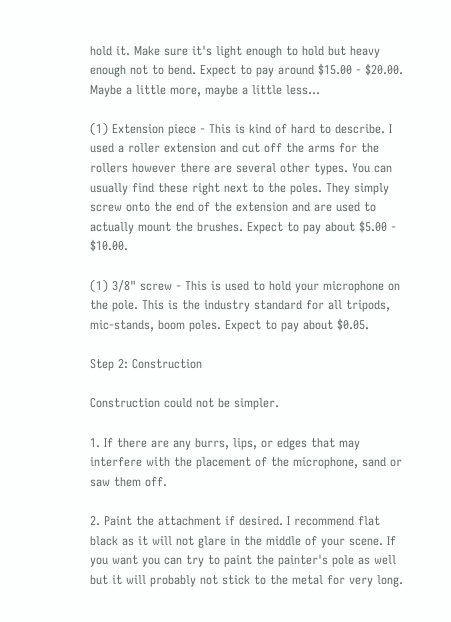hold it. Make sure it's light enough to hold but heavy enough not to bend. Expect to pay around $15.00 - $20.00. Maybe a little more, maybe a little less...

(1) Extension piece - This is kind of hard to describe. I used a roller extension and cut off the arms for the rollers however there are several other types. You can usually find these right next to the poles. They simply screw onto the end of the extension and are used to actually mount the brushes. Expect to pay about $5.00 - $10.00.

(1) 3/8" screw - This is used to hold your microphone on the pole. This is the industry standard for all tripods, mic-stands, boom poles. Expect to pay about $0.05.

Step 2: Construction

Construction could not be simpler.

1. If there are any burrs, lips, or edges that may interfere with the placement of the microphone, sand or saw them off.

2. Paint the attachment if desired. I recommend flat black as it will not glare in the middle of your scene. If you want you can try to paint the painter's pole as well but it will probably not stick to the metal for very long.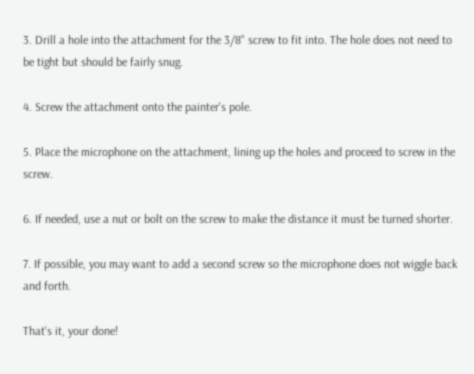3. Drill a hole into the attachment for the 3/8" screw to fit into. The hole does not need to be tight but should be fairly snug.

4. Screw the attachment onto the painter's pole.

5. Place the microphone on the attachment, lining up the holes and proceed to screw in the screw.

6. If needed, use a nut or bolt on the screw to make the distance it must be turned shorter.

7. If possible, you may want to add a second screw so the microphone does not wiggle back and forth.

That's it, your done!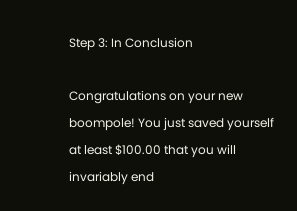Step 3: In Conclusion

Congratulations on your new boompole! You just saved yourself at least $100.00 that you will invariably end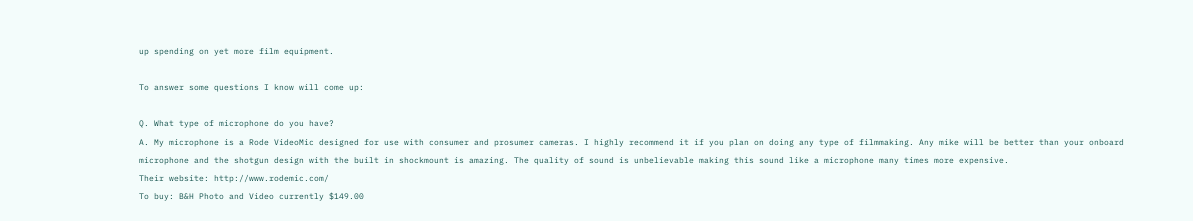up spending on yet more film equipment.

To answer some questions I know will come up:

Q. What type of microphone do you have?
A. My microphone is a Rode VideoMic designed for use with consumer and prosumer cameras. I highly recommend it if you plan on doing any type of filmmaking. Any mike will be better than your onboard microphone and the shotgun design with the built in shockmount is amazing. The quality of sound is unbelievable making this sound like a microphone many times more expensive.
Their website: http://www.rodemic.com/
To buy: B&H Photo and Video currently $149.00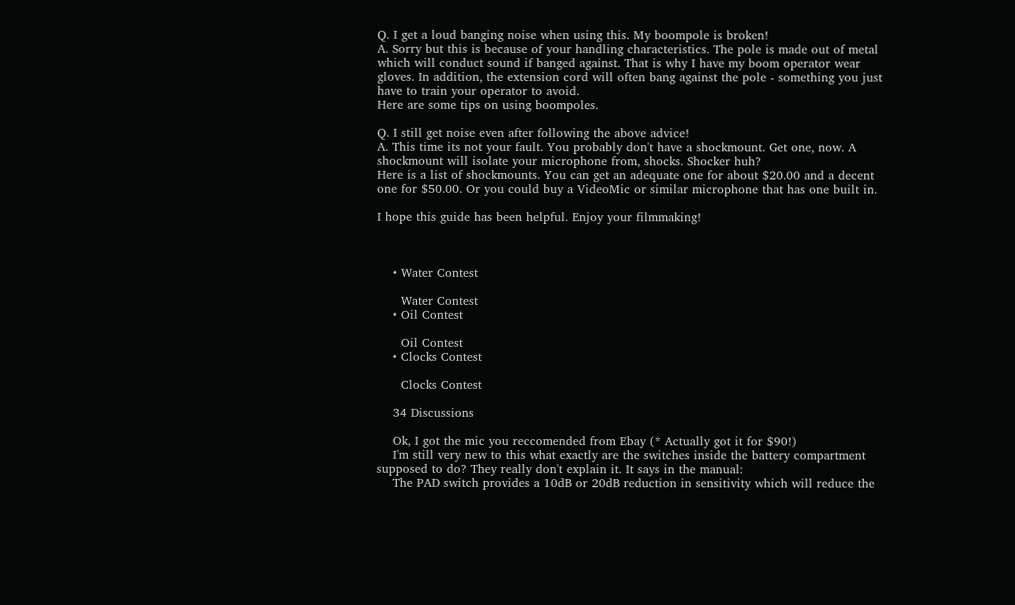Q. I get a loud banging noise when using this. My boompole is broken!
A. Sorry but this is because of your handling characteristics. The pole is made out of metal which will conduct sound if banged against. That is why I have my boom operator wear gloves. In addition, the extension cord will often bang against the pole - something you just have to train your operator to avoid.
Here are some tips on using boompoles.

Q. I still get noise even after following the above advice!
A. This time its not your fault. You probably don't have a shockmount. Get one, now. A shockmount will isolate your microphone from, shocks. Shocker huh?
Here is a list of shockmounts. You can get an adequate one for about $20.00 and a decent one for $50.00. Or you could buy a VideoMic or similar microphone that has one built in.

I hope this guide has been helpful. Enjoy your filmmaking!



    • Water Contest

      Water Contest
    • Oil Contest

      Oil Contest
    • Clocks Contest

      Clocks Contest

    34 Discussions

    Ok, I got the mic you reccomended from Ebay (* Actually got it for $90!)
    I'm still very new to this what exactly are the switches inside the battery compartment supposed to do? They really don't explain it. It says in the manual:
    The PAD switch provides a 10dB or 20dB reduction in sensitivity which will reduce the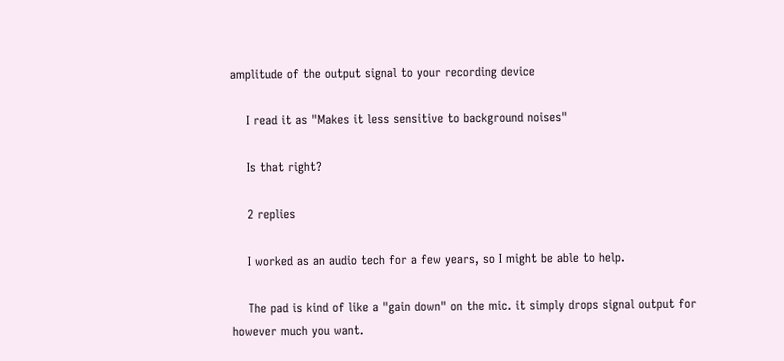amplitude of the output signal to your recording device

    I read it as "Makes it less sensitive to background noises"

    Is that right?

    2 replies

    I worked as an audio tech for a few years, so I might be able to help.

    The pad is kind of like a "gain down" on the mic. it simply drops signal output for however much you want.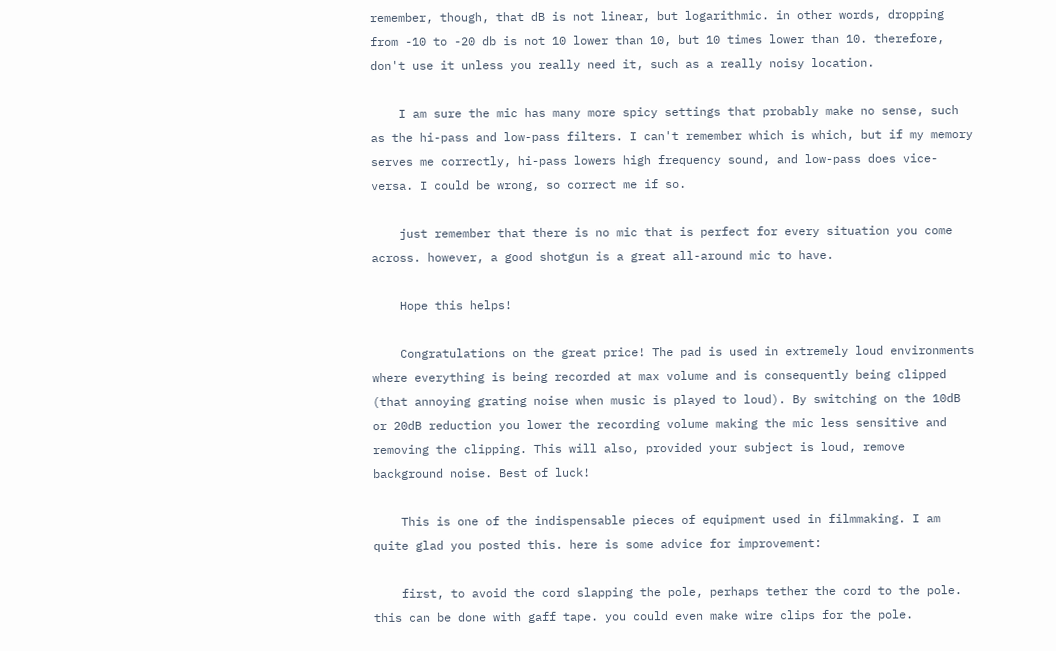remember, though, that dB is not linear, but logarithmic. in other words, dropping from -10 to -20 db is not 10 lower than 10, but 10 times lower than 10. therefore, don't use it unless you really need it, such as a really noisy location.

    I am sure the mic has many more spicy settings that probably make no sense, such as the hi-pass and low-pass filters. I can't remember which is which, but if my memory serves me correctly, hi-pass lowers high frequency sound, and low-pass does vice-versa. I could be wrong, so correct me if so.

    just remember that there is no mic that is perfect for every situation you come across. however, a good shotgun is a great all-around mic to have.

    Hope this helps!

    Congratulations on the great price! The pad is used in extremely loud environments where everything is being recorded at max volume and is consequently being clipped (that annoying grating noise when music is played to loud). By switching on the 10dB or 20dB reduction you lower the recording volume making the mic less sensitive and removing the clipping. This will also, provided your subject is loud, remove background noise. Best of luck!

    This is one of the indispensable pieces of equipment used in filmmaking. I am quite glad you posted this. here is some advice for improvement:

    first, to avoid the cord slapping the pole, perhaps tether the cord to the pole. this can be done with gaff tape. you could even make wire clips for the pole.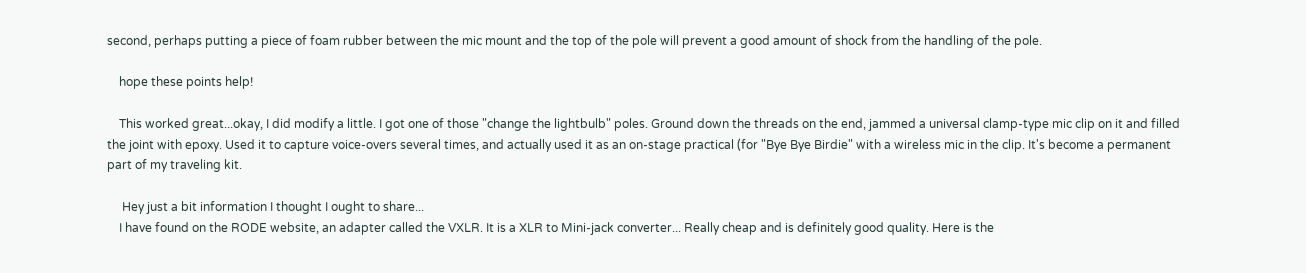second, perhaps putting a piece of foam rubber between the mic mount and the top of the pole will prevent a good amount of shock from the handling of the pole.

    hope these points help!

    This worked great...okay, I did modify a little. I got one of those "change the lightbulb" poles. Ground down the threads on the end, jammed a universal clamp-type mic clip on it and filled the joint with epoxy. Used it to capture voice-overs several times, and actually used it as an on-stage practical (for "Bye Bye Birdie" with a wireless mic in the clip. It's become a permanent part of my traveling kit.

     Hey just a bit information I thought I ought to share...
    I have found on the RODE website, an adapter called the VXLR. It is a XLR to Mini-jack converter... Really cheap and is definitely good quality. Here is the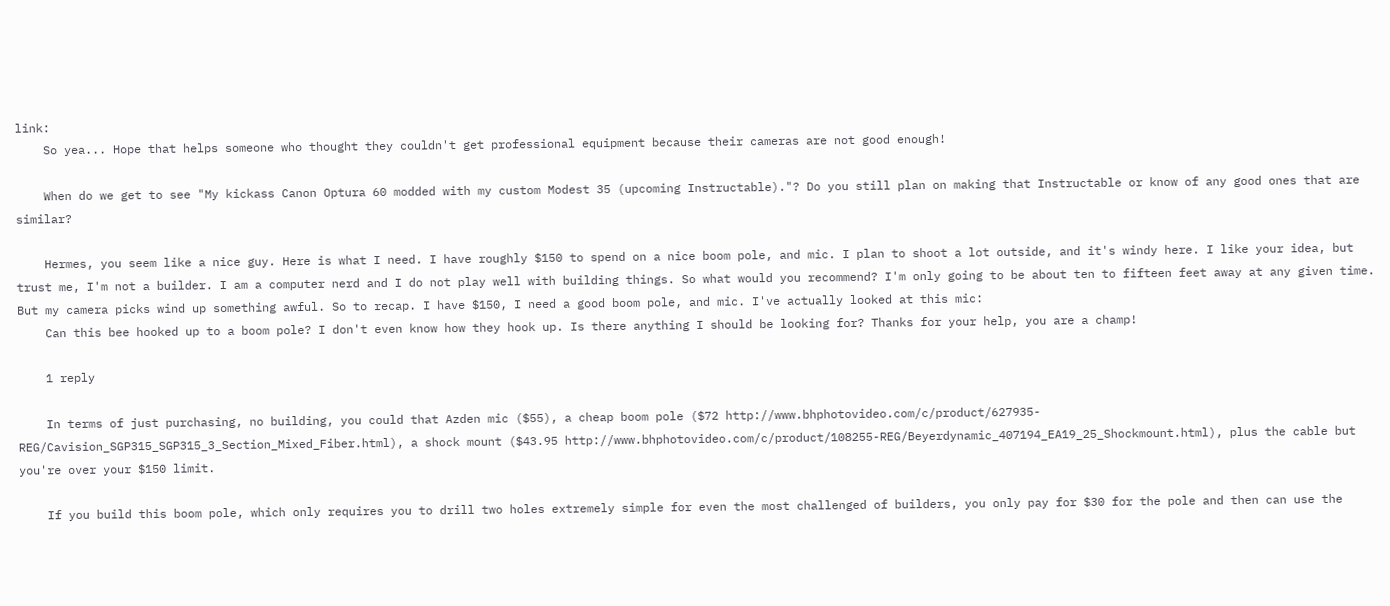link:
    So yea... Hope that helps someone who thought they couldn't get professional equipment because their cameras are not good enough!

    When do we get to see "My kickass Canon Optura 60 modded with my custom Modest 35 (upcoming Instructable)."? Do you still plan on making that Instructable or know of any good ones that are similar?

    Hermes, you seem like a nice guy. Here is what I need. I have roughly $150 to spend on a nice boom pole, and mic. I plan to shoot a lot outside, and it's windy here. I like your idea, but trust me, I'm not a builder. I am a computer nerd and I do not play well with building things. So what would you recommend? I'm only going to be about ten to fifteen feet away at any given time. But my camera picks wind up something awful. So to recap. I have $150, I need a good boom pole, and mic. I've actually looked at this mic:
    Can this bee hooked up to a boom pole? I don't even know how they hook up. Is there anything I should be looking for? Thanks for your help, you are a champ!

    1 reply

    In terms of just purchasing, no building, you could that Azden mic ($55), a cheap boom pole ($72 http://www.bhphotovideo.com/c/product/627935-REG/Cavision_SGP315_SGP315_3_Section_Mixed_Fiber.html), a shock mount ($43.95 http://www.bhphotovideo.com/c/product/108255-REG/Beyerdynamic_407194_EA19_25_Shockmount.html), plus the cable but you're over your $150 limit.

    If you build this boom pole, which only requires you to drill two holes extremely simple for even the most challenged of builders, you only pay for $30 for the pole and then can use the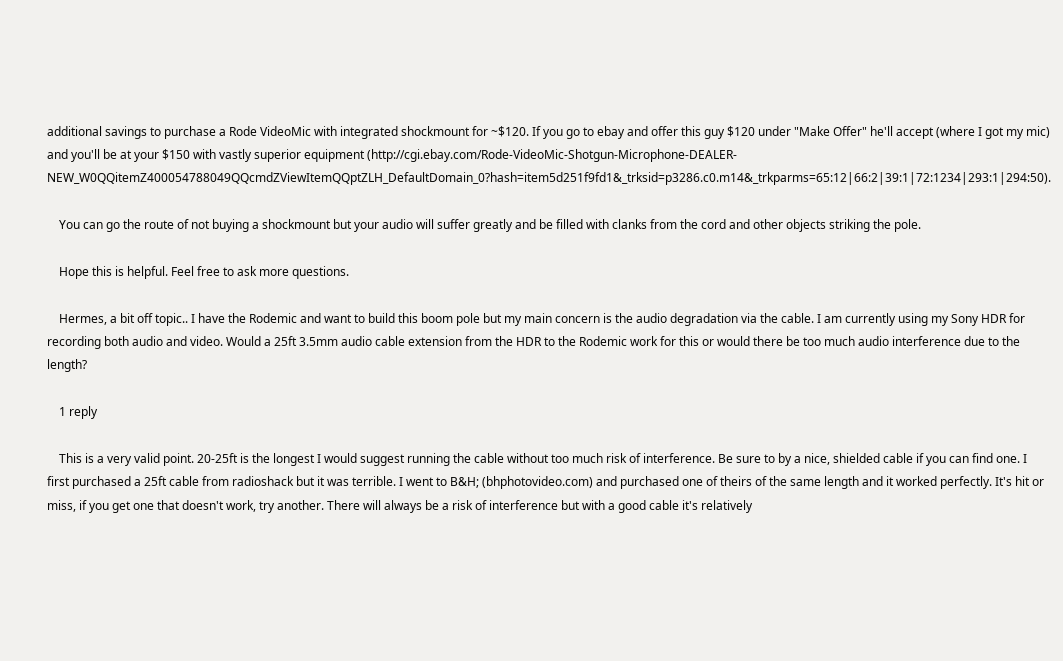additional savings to purchase a Rode VideoMic with integrated shockmount for ~$120. If you go to ebay and offer this guy $120 under "Make Offer" he'll accept (where I got my mic) and you'll be at your $150 with vastly superior equipment (http://cgi.ebay.com/Rode-VideoMic-Shotgun-Microphone-DEALER-NEW_W0QQitemZ400054788049QQcmdZViewItemQQptZLH_DefaultDomain_0?hash=item5d251f9fd1&_trksid=p3286.c0.m14&_trkparms=65:12|66:2|39:1|72:1234|293:1|294:50).

    You can go the route of not buying a shockmount but your audio will suffer greatly and be filled with clanks from the cord and other objects striking the pole.

    Hope this is helpful. Feel free to ask more questions.

    Hermes, a bit off topic.. I have the Rodemic and want to build this boom pole but my main concern is the audio degradation via the cable. I am currently using my Sony HDR for recording both audio and video. Would a 25ft 3.5mm audio cable extension from the HDR to the Rodemic work for this or would there be too much audio interference due to the length?

    1 reply

    This is a very valid point. 20-25ft is the longest I would suggest running the cable without too much risk of interference. Be sure to by a nice, shielded cable if you can find one. I first purchased a 25ft cable from radioshack but it was terrible. I went to B&H; (bhphotovideo.com) and purchased one of theirs of the same length and it worked perfectly. It's hit or miss, if you get one that doesn't work, try another. There will always be a risk of interference but with a good cable it's relatively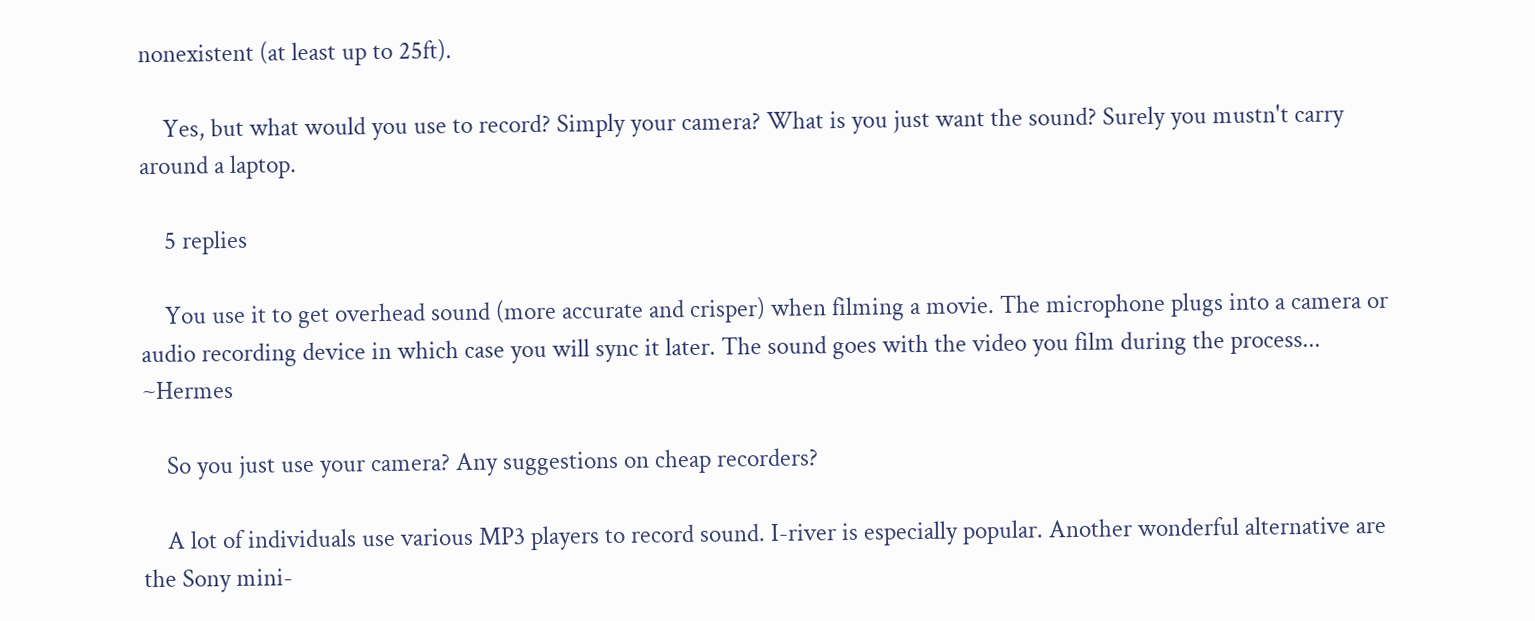nonexistent (at least up to 25ft).

    Yes, but what would you use to record? Simply your camera? What is you just want the sound? Surely you mustn't carry around a laptop.

    5 replies

    You use it to get overhead sound (more accurate and crisper) when filming a movie. The microphone plugs into a camera or audio recording device in which case you will sync it later. The sound goes with the video you film during the process... ~Hermes

    So you just use your camera? Any suggestions on cheap recorders?

    A lot of individuals use various MP3 players to record sound. I-river is especially popular. Another wonderful alternative are the Sony mini-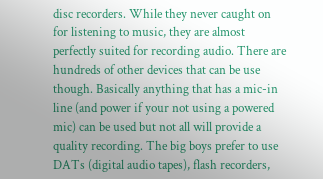disc recorders. While they never caught on for listening to music, they are almost perfectly suited for recording audio. There are hundreds of other devices that can be use though. Basically anything that has a mic-in line (and power if your not using a powered mic) can be used but not all will provide a quality recording. The big boys prefer to use DATs (digital audio tapes), flash recorders,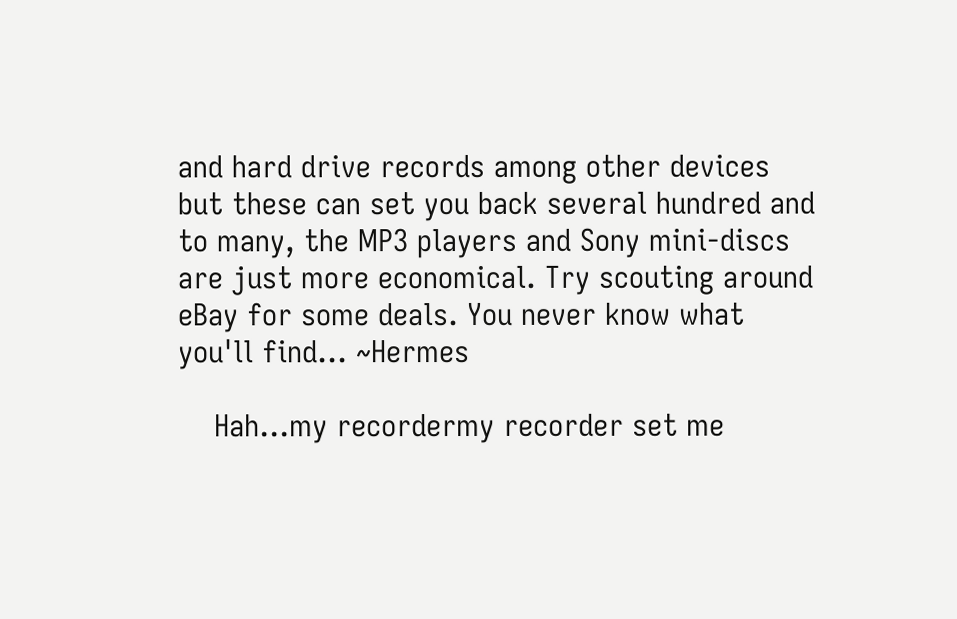and hard drive records among other devices but these can set you back several hundred and to many, the MP3 players and Sony mini-discs are just more economical. Try scouting around eBay for some deals. You never know what you'll find... ~Hermes

    Hah...my recordermy recorder set me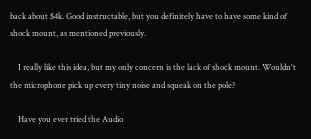back about $4k. Good instructable, but you definitely have to have some kind of shock mount, as mentioned previously.

    I really like this idea, but my only concern is the lack of shock mount. Wouldn't the microphone pick up every tiny noise and squeak on the pole?

    Have you ever tried the Audio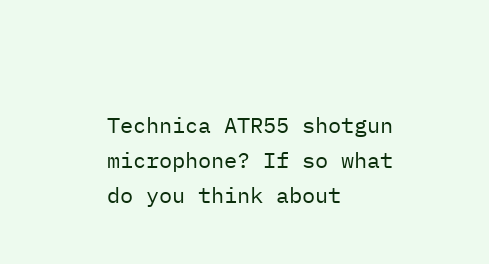Technica ATR55 shotgun microphone? If so what do you think about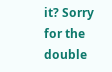it? Sorry for the double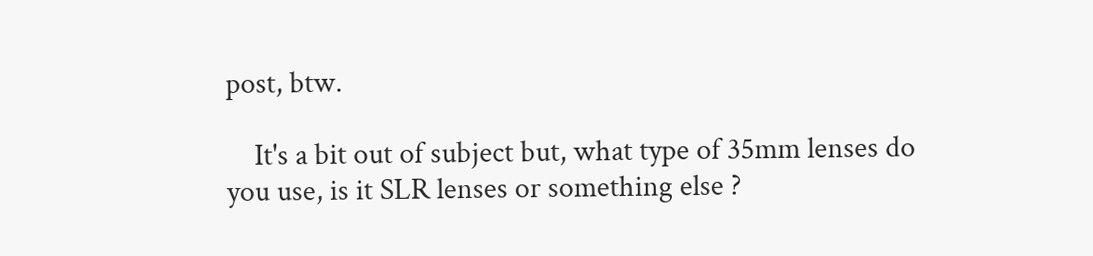post, btw.

    It's a bit out of subject but, what type of 35mm lenses do you use, is it SLR lenses or something else ?